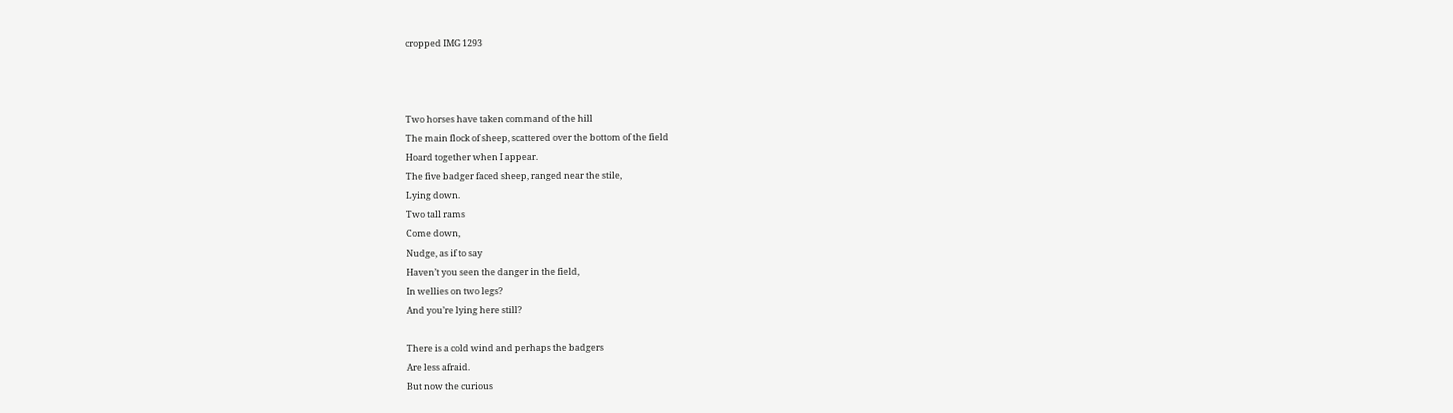cropped IMG 1293



Two horses have taken command of the hill
The main flock of sheep, scattered over the bottom of the field
Hoard together when I appear.
The five badger faced sheep, ranged near the stile,
Lying down.
Two tall rams
Come down,
Nudge, as if to say
Haven’t you seen the danger in the field,
In wellies on two legs?
And you’re lying here still?

There is a cold wind and perhaps the badgers
Are less afraid.
But now the curious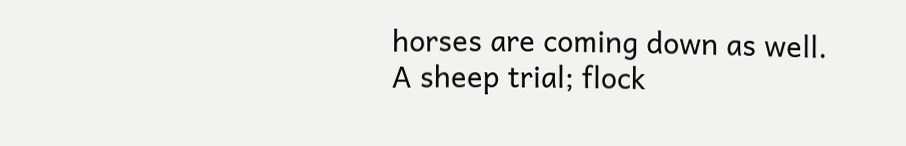horses are coming down as well.
A sheep trial; flock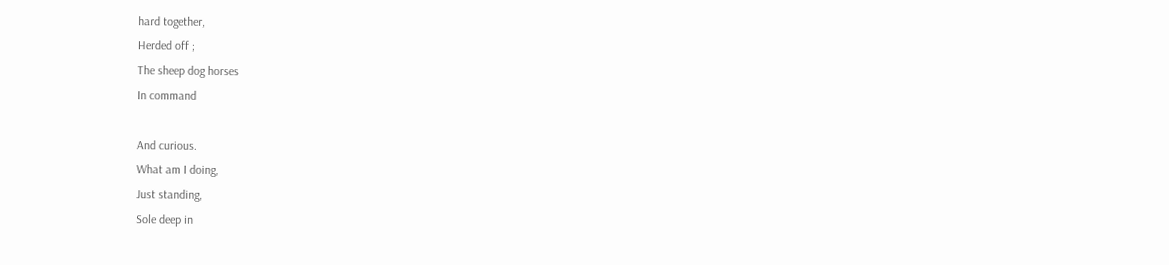hard together,
Herded off ;
The sheep dog horses
In command

And curious.
What am I doing,
Just standing,
Sole deep in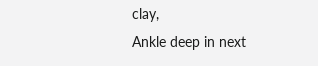clay,
Ankle deep in next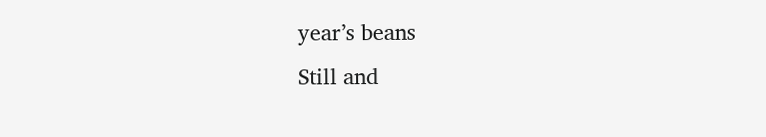year’s beans
Still and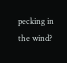pecking in the wind?